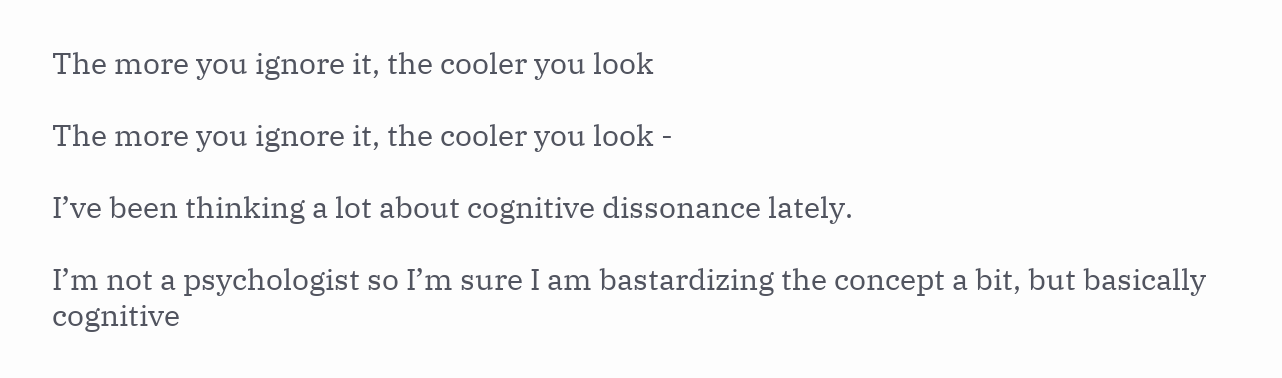The more you ignore it, the cooler you look

The more you ignore it, the cooler you look -

I’ve been thinking a lot about cognitive dissonance lately.

I’m not a psychologist so I’m sure I am bastardizing the concept a bit, but basically cognitive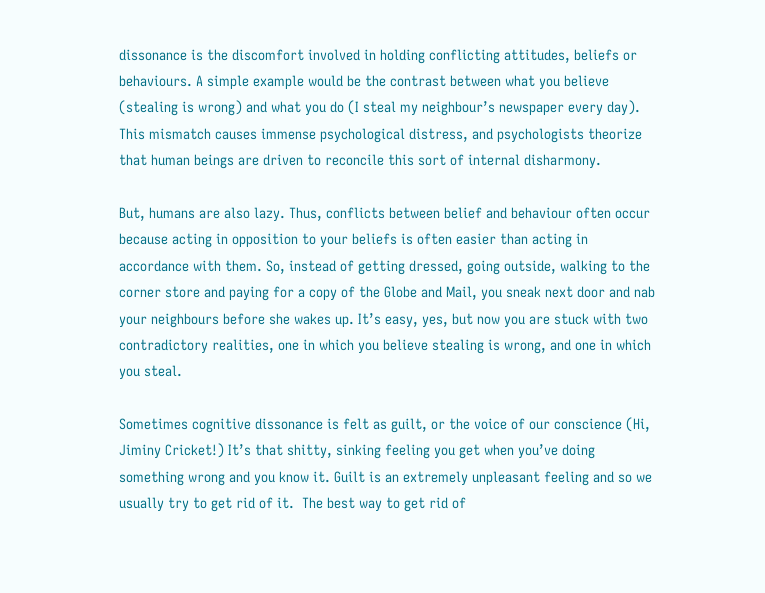dissonance is the discomfort involved in holding conflicting attitudes, beliefs or behaviours. A simple example would be the contrast between what you believe (stealing is wrong) and what you do (I steal my neighbour’s newspaper every day). This mismatch causes immense psychological distress, and psychologists theorize that human beings are driven to reconcile this sort of internal disharmony.

But, humans are also lazy. Thus, conflicts between belief and behaviour often occur because acting in opposition to your beliefs is often easier than acting in accordance with them. So, instead of getting dressed, going outside, walking to the corner store and paying for a copy of the Globe and Mail, you sneak next door and nab your neighbours before she wakes up. It’s easy, yes, but now you are stuck with two contradictory realities, one in which you believe stealing is wrong, and one in which you steal.

Sometimes cognitive dissonance is felt as guilt, or the voice of our conscience (Hi, Jiminy Cricket!) It’s that shitty, sinking feeling you get when you’ve doing something wrong and you know it. Guilt is an extremely unpleasant feeling and so we usually try to get rid of it.  The best way to get rid of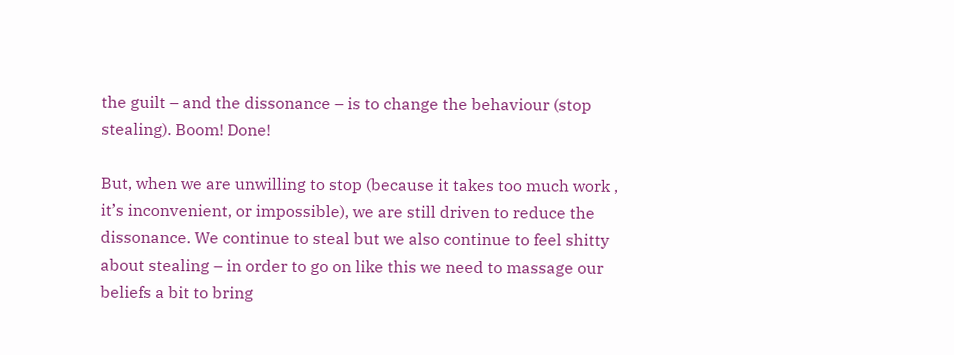the guilt – and the dissonance – is to change the behaviour (stop stealing). Boom! Done!

But, when we are unwilling to stop (because it takes too much work , it’s inconvenient, or impossible), we are still driven to reduce the dissonance. We continue to steal but we also continue to feel shitty about stealing – in order to go on like this we need to massage our beliefs a bit to bring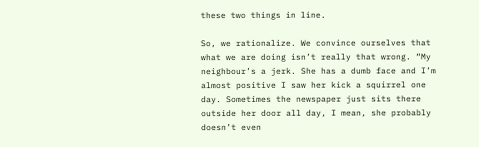these two things in line.

So, we rationalize. We convince ourselves that what we are doing isn’t really that wrong. “My neighbour’s a jerk. She has a dumb face and I’m almost positive I saw her kick a squirrel one day. Sometimes the newspaper just sits there outside her door all day, I mean, she probably doesn’t even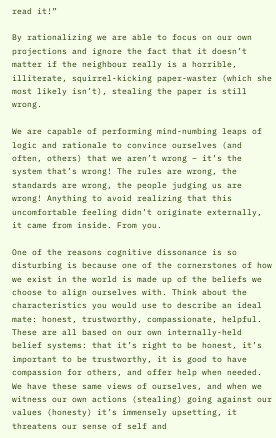read it!”

By rationalizing we are able to focus on our own projections and ignore the fact that it doesn’t matter if the neighbour really is a horrible, illiterate, squirrel-kicking paper-waster (which she most likely isn’t), stealing the paper is still wrong.

We are capable of performing mind-numbing leaps of logic and rationale to convince ourselves (and often, others) that we aren’t wrong – it’s the system that’s wrong! The rules are wrong, the standards are wrong, the people judging us are wrong! Anything to avoid realizing that this uncomfortable feeling didn’t originate externally, it came from inside. From you.

One of the reasons cognitive dissonance is so disturbing is because one of the cornerstones of how we exist in the world is made up of the beliefs we choose to align ourselves with. Think about the characteristics you would use to describe an ideal mate: honest, trustworthy, compassionate, helpful. These are all based on our own internally-held belief systems: that it’s right to be honest, it’s important to be trustworthy, it is good to have compassion for others, and offer help when needed. We have these same views of ourselves, and when we witness our own actions (stealing) going against our values (honesty) it’s immensely upsetting, it threatens our sense of self and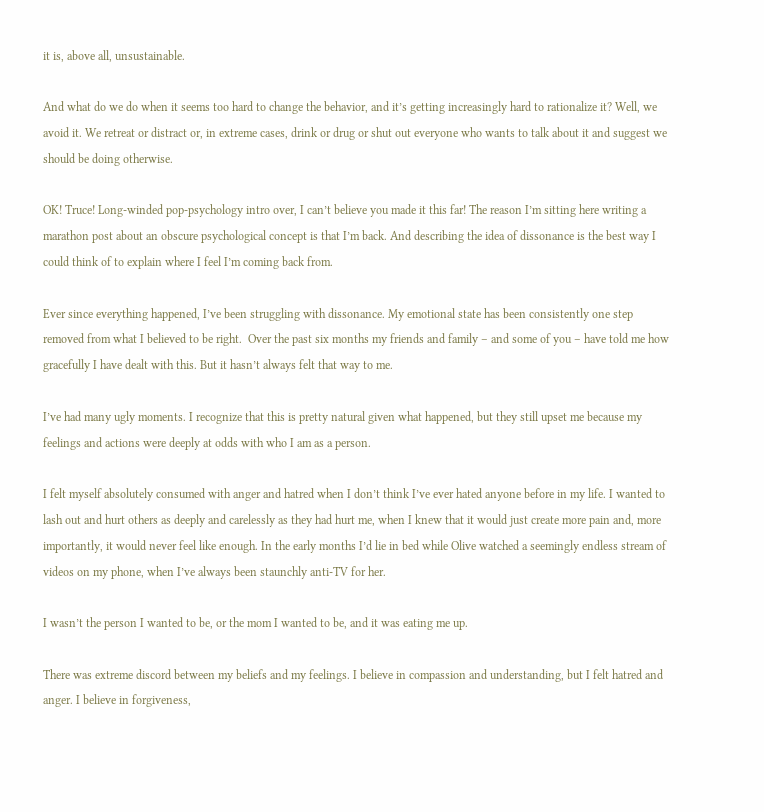it is, above all, unsustainable.

And what do we do when it seems too hard to change the behavior, and it’s getting increasingly hard to rationalize it? Well, we avoid it. We retreat or distract or, in extreme cases, drink or drug or shut out everyone who wants to talk about it and suggest we should be doing otherwise.

OK! Truce! Long-winded pop-psychology intro over, I can’t believe you made it this far! The reason I’m sitting here writing a marathon post about an obscure psychological concept is that I’m back. And describing the idea of dissonance is the best way I could think of to explain where I feel I’m coming back from.

Ever since everything happened, I’ve been struggling with dissonance. My emotional state has been consistently one step removed from what I believed to be right.  Over the past six months my friends and family – and some of you – have told me how gracefully I have dealt with this. But it hasn’t always felt that way to me.

I’ve had many ugly moments. I recognize that this is pretty natural given what happened, but they still upset me because my feelings and actions were deeply at odds with who I am as a person.

I felt myself absolutely consumed with anger and hatred when I don’t think I’ve ever hated anyone before in my life. I wanted to lash out and hurt others as deeply and carelessly as they had hurt me, when I knew that it would just create more pain and, more importantly, it would never feel like enough. In the early months I’d lie in bed while Olive watched a seemingly endless stream of videos on my phone, when I’ve always been staunchly anti-TV for her.

I wasn’t the person I wanted to be, or the mom I wanted to be, and it was eating me up.

There was extreme discord between my beliefs and my feelings. I believe in compassion and understanding, but I felt hatred and anger. I believe in forgiveness,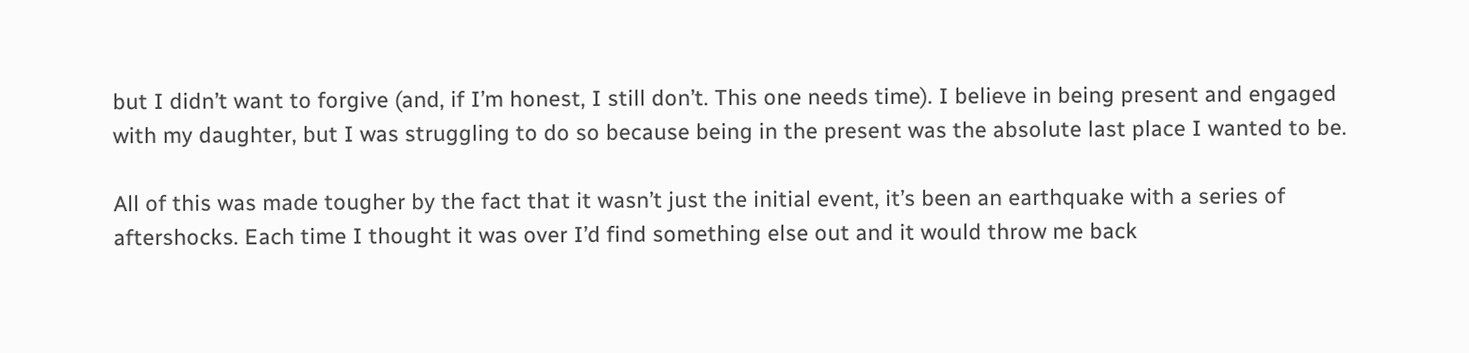but I didn’t want to forgive (and, if I’m honest, I still don’t. This one needs time). I believe in being present and engaged with my daughter, but I was struggling to do so because being in the present was the absolute last place I wanted to be.

All of this was made tougher by the fact that it wasn’t just the initial event, it’s been an earthquake with a series of aftershocks. Each time I thought it was over I’d find something else out and it would throw me back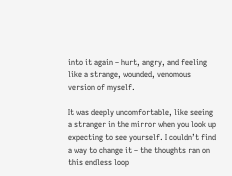into it again – hurt, angry, and feeling like a strange, wounded, venomous version of myself.

It was deeply uncomfortable, like seeing a stranger in the mirror when you look up expecting to see yourself. I couldn’t find a way to change it – the thoughts ran on this endless loop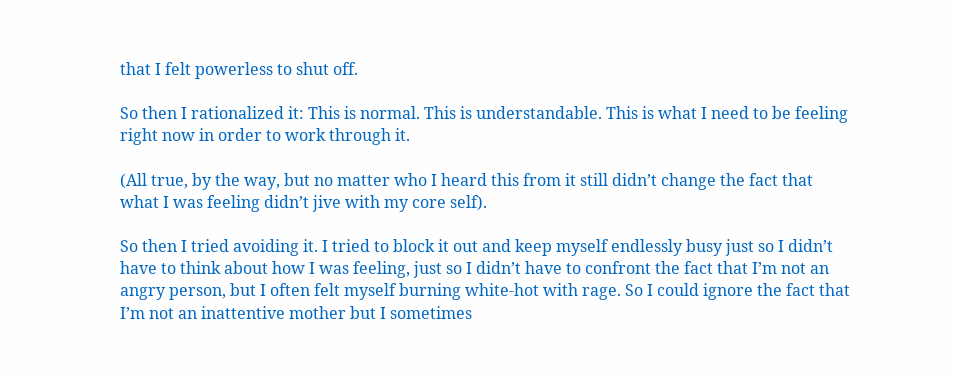that I felt powerless to shut off.

So then I rationalized it: This is normal. This is understandable. This is what I need to be feeling right now in order to work through it.

(All true, by the way, but no matter who I heard this from it still didn’t change the fact that what I was feeling didn’t jive with my core self).

So then I tried avoiding it. I tried to block it out and keep myself endlessly busy just so I didn’t have to think about how I was feeling, just so I didn’t have to confront the fact that I’m not an angry person, but I often felt myself burning white-hot with rage. So I could ignore the fact that I’m not an inattentive mother but I sometimes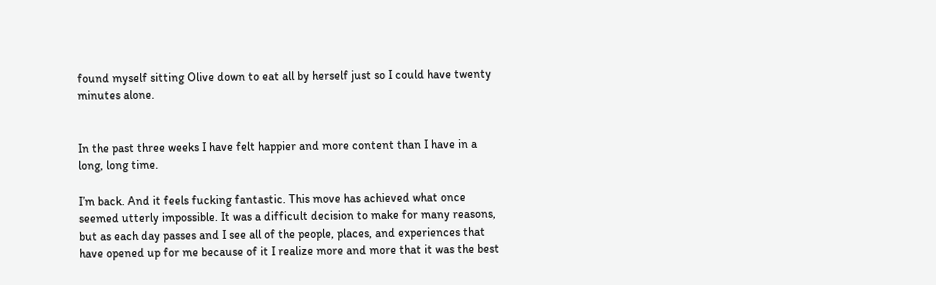found myself sitting Olive down to eat all by herself just so I could have twenty minutes alone.


In the past three weeks I have felt happier and more content than I have in a long, long time.

I’m back. And it feels fucking fantastic. This move has achieved what once seemed utterly impossible. It was a difficult decision to make for many reasons, but as each day passes and I see all of the people, places, and experiences that have opened up for me because of it I realize more and more that it was the best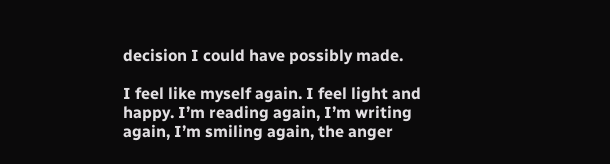decision I could have possibly made.

I feel like myself again. I feel light and happy. I’m reading again, I’m writing again, I’m smiling again, the anger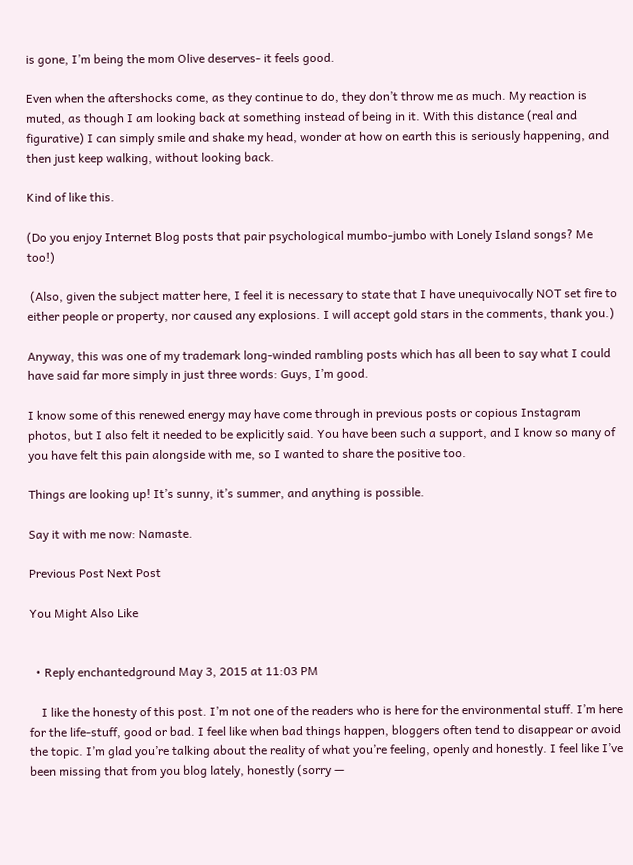is gone, I’m being the mom Olive deserves- it feels good.

Even when the aftershocks come, as they continue to do, they don’t throw me as much. My reaction is muted, as though I am looking back at something instead of being in it. With this distance (real and figurative) I can simply smile and shake my head, wonder at how on earth this is seriously happening, and then just keep walking, without looking back.

Kind of like this.

(Do you enjoy Internet Blog posts that pair psychological mumbo-jumbo with Lonely Island songs? Me too!)

 (Also, given the subject matter here, I feel it is necessary to state that I have unequivocally NOT set fire to either people or property, nor caused any explosions. I will accept gold stars in the comments, thank you.)

Anyway, this was one of my trademark long-winded rambling posts which has all been to say what I could have said far more simply in just three words: Guys, I’m good.

I know some of this renewed energy may have come through in previous posts or copious Instagram photos, but I also felt it needed to be explicitly said. You have been such a support, and I know so many of you have felt this pain alongside with me, so I wanted to share the positive too.

Things are looking up! It’s sunny, it’s summer, and anything is possible.

Say it with me now: Namaste.

Previous Post Next Post

You Might Also Like


  • Reply enchantedground May 3, 2015 at 11:03 PM

    I like the honesty of this post. I’m not one of the readers who is here for the environmental stuff. I’m here for the life-stuff, good or bad. I feel like when bad things happen, bloggers often tend to disappear or avoid the topic. I’m glad you’re talking about the reality of what you’re feeling, openly and honestly. I feel like I’ve been missing that from you blog lately, honestly (sorry —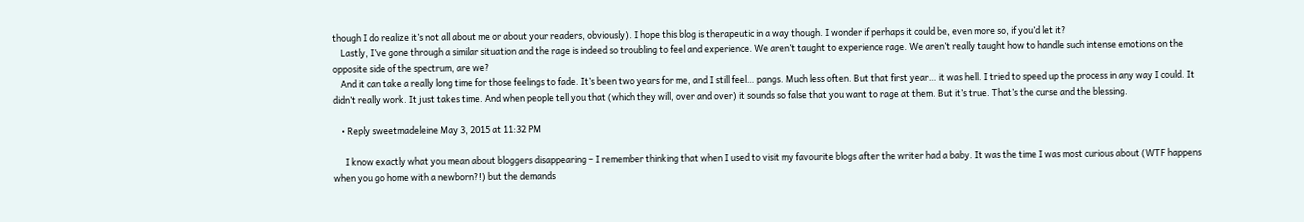though I do realize it’s not all about me or about your readers, obviously). I hope this blog is therapeutic in a way though. I wonder if perhaps it could be, even more so, if you’d let it?
    Lastly, I’ve gone through a similar situation and the rage is indeed so troubling to feel and experience. We aren’t taught to experience rage. We aren’t really taught how to handle such intense emotions on the opposite side of the spectrum, are we?
    And it can take a really long time for those feelings to fade. It’s been two years for me, and I still feel… pangs. Much less often. But that first year… it was hell. I tried to speed up the process in any way I could. It didn’t really work. It just takes time. And when people tell you that (which they will, over and over) it sounds so false that you want to rage at them. But it’s true. That’s the curse and the blessing.

    • Reply sweetmadeleine May 3, 2015 at 11:32 PM

      I know exactly what you mean about bloggers disappearing – I remember thinking that when I used to visit my favourite blogs after the writer had a baby. It was the time I was most curious about (WTF happens when you go home with a newborn?!) but the demands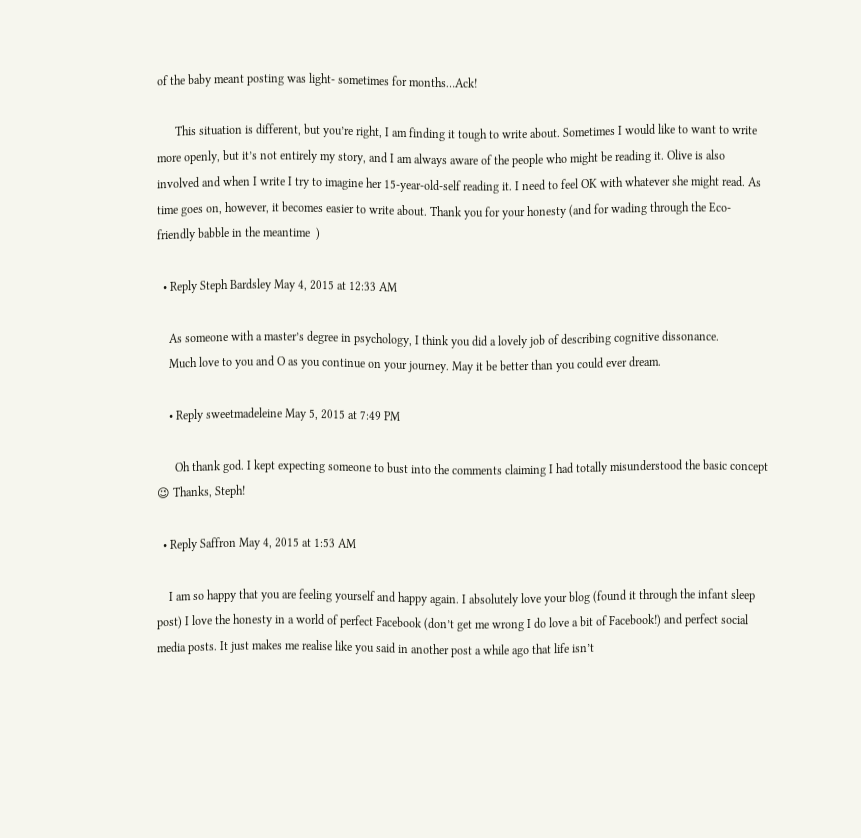of the baby meant posting was light- sometimes for months…Ack!

      This situation is different, but you’re right, I am finding it tough to write about. Sometimes I would like to want to write more openly, but it’s not entirely my story, and I am always aware of the people who might be reading it. Olive is also involved and when I write I try to imagine her 15-year-old-self reading it. I need to feel OK with whatever she might read. As time goes on, however, it becomes easier to write about. Thank you for your honesty (and for wading through the Eco-friendly babble in the meantime  )

  • Reply Steph Bardsley May 4, 2015 at 12:33 AM

    As someone with a master’s degree in psychology, I think you did a lovely job of describing cognitive dissonance.
    Much love to you and O as you continue on your journey. May it be better than you could ever dream.

    • Reply sweetmadeleine May 5, 2015 at 7:49 PM

      Oh thank god. I kept expecting someone to bust into the comments claiming I had totally misunderstood the basic concept 😉 Thanks, Steph!

  • Reply Saffron May 4, 2015 at 1:53 AM

    I am so happy that you are feeling yourself and happy again. I absolutely love your blog (found it through the infant sleep post) I love the honesty in a world of perfect Facebook (don’t get me wrong I do love a bit of Facebook!) and perfect social media posts. It just makes me realise like you said in another post a while ago that life isn’t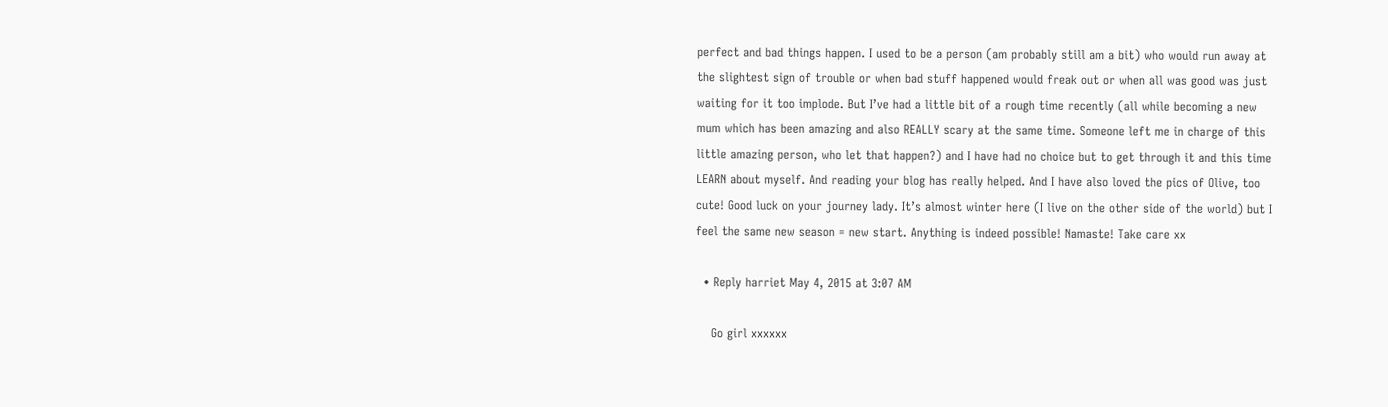perfect and bad things happen. I used to be a person (am probably still am a bit) who would run away at the slightest sign of trouble or when bad stuff happened would freak out or when all was good was just waiting for it too implode. But I’ve had a little bit of a rough time recently (all while becoming a new mum which has been amazing and also REALLY scary at the same time. Someone left me in charge of this little amazing person, who let that happen?) and I have had no choice but to get through it and this time LEARN about myself. And reading your blog has really helped. And I have also loved the pics of Olive, too cute! Good luck on your journey lady. It’s almost winter here (I live on the other side of the world) but I feel the same new season = new start. Anything is indeed possible! Namaste! Take care xx

  • Reply harriet May 4, 2015 at 3:07 AM

    Go girl xxxxxx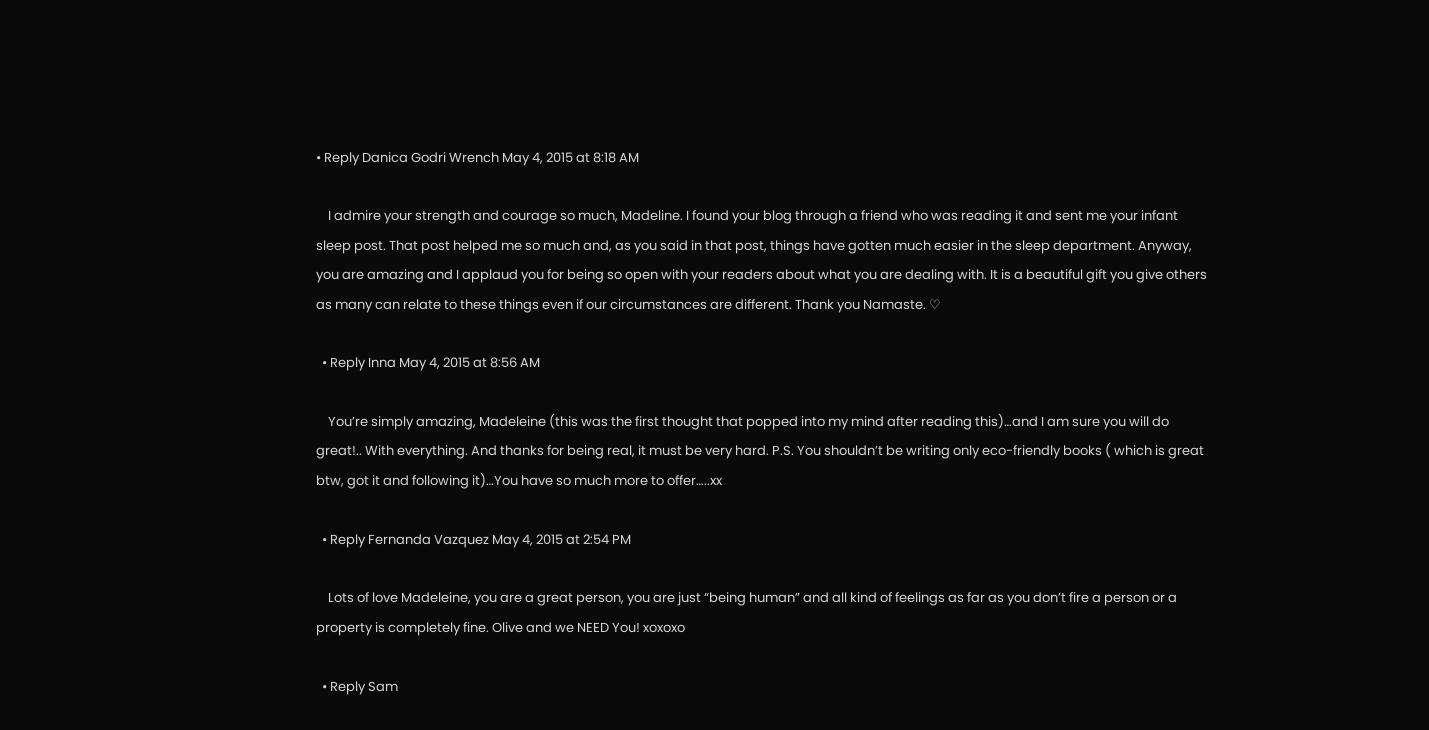• Reply Danica Godri Wrench May 4, 2015 at 8:18 AM

    I admire your strength and courage so much, Madeline. I found your blog through a friend who was reading it and sent me your infant sleep post. That post helped me so much and, as you said in that post, things have gotten much easier in the sleep department. Anyway, you are amazing and I applaud you for being so open with your readers about what you are dealing with. It is a beautiful gift you give others as many can relate to these things even if our circumstances are different. Thank you Namaste. ♡

  • Reply Inna May 4, 2015 at 8:56 AM

    You’re simply amazing, Madeleine (this was the first thought that popped into my mind after reading this)…and I am sure you will do great!.. With everything. And thanks for being real, it must be very hard. P.S. You shouldn’t be writing only eco-friendly books ( which is great btw, got it and following it)…You have so much more to offer…..xx

  • Reply Fernanda Vazquez May 4, 2015 at 2:54 PM

    Lots of love Madeleine, you are a great person, you are just “being human” and all kind of feelings as far as you don’t fire a person or a property is completely fine. Olive and we NEED You! xoxoxo

  • Reply Sam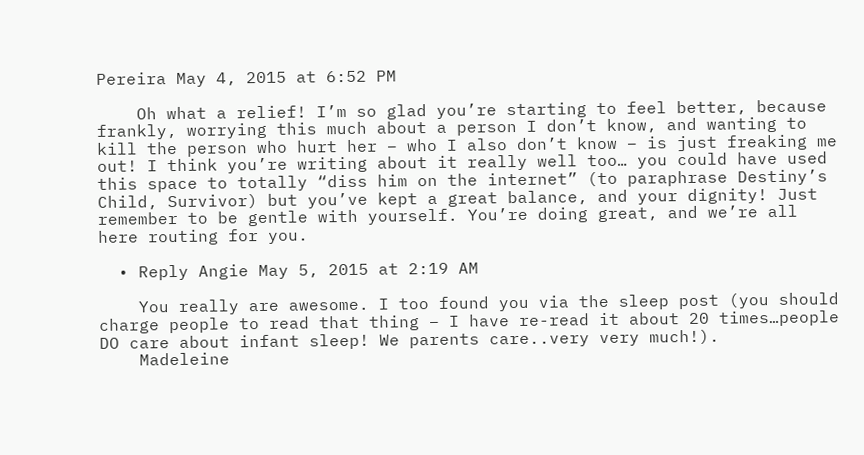Pereira May 4, 2015 at 6:52 PM

    Oh what a relief! I’m so glad you’re starting to feel better, because frankly, worrying this much about a person I don’t know, and wanting to kill the person who hurt her – who I also don’t know – is just freaking me out! I think you’re writing about it really well too… you could have used this space to totally “diss him on the internet” (to paraphrase Destiny’s Child, Survivor) but you’ve kept a great balance, and your dignity! Just remember to be gentle with yourself. You’re doing great, and we’re all here routing for you.

  • Reply Angie May 5, 2015 at 2:19 AM

    You really are awesome. I too found you via the sleep post (you should charge people to read that thing – I have re-read it about 20 times…people DO care about infant sleep! We parents care..very very much!).
    Madeleine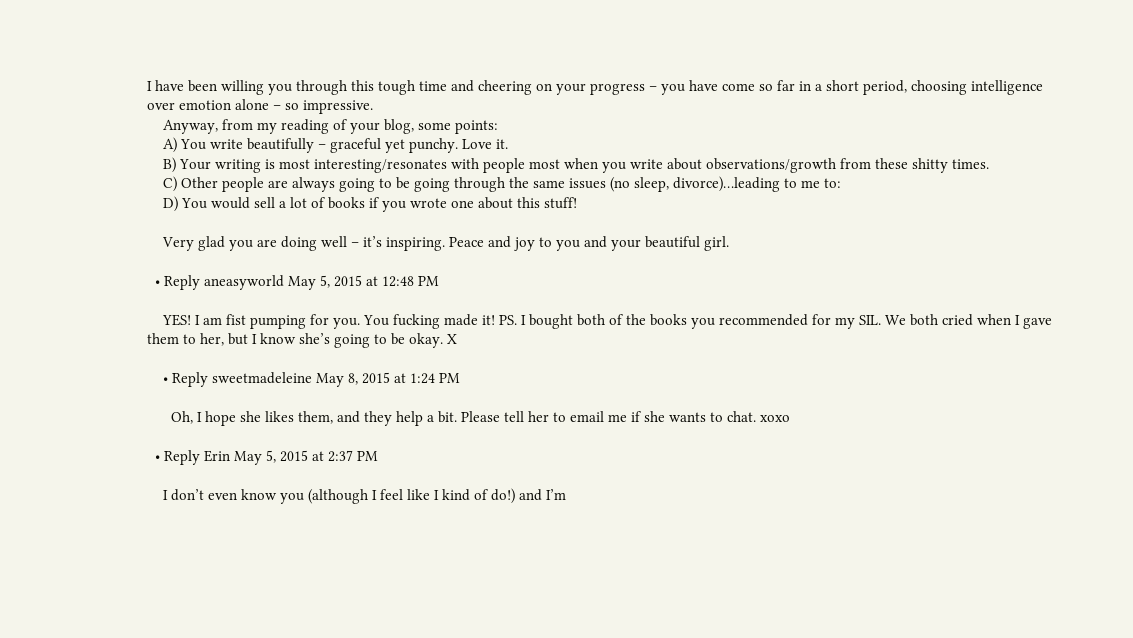I have been willing you through this tough time and cheering on your progress – you have come so far in a short period, choosing intelligence over emotion alone – so impressive.
    Anyway, from my reading of your blog, some points:
    A) You write beautifully – graceful yet punchy. Love it.
    B) Your writing is most interesting/resonates with people most when you write about observations/growth from these shitty times.
    C) Other people are always going to be going through the same issues (no sleep, divorce)…leading to me to:
    D) You would sell a lot of books if you wrote one about this stuff!

    Very glad you are doing well – it’s inspiring. Peace and joy to you and your beautiful girl.

  • Reply aneasyworld May 5, 2015 at 12:48 PM

    YES! I am fist pumping for you. You fucking made it! PS. I bought both of the books you recommended for my SIL. We both cried when I gave them to her, but I know she’s going to be okay. X

    • Reply sweetmadeleine May 8, 2015 at 1:24 PM

      Oh, I hope she likes them, and they help a bit. Please tell her to email me if she wants to chat. xoxo

  • Reply Erin May 5, 2015 at 2:37 PM

    I don’t even know you (although I feel like I kind of do!) and I’m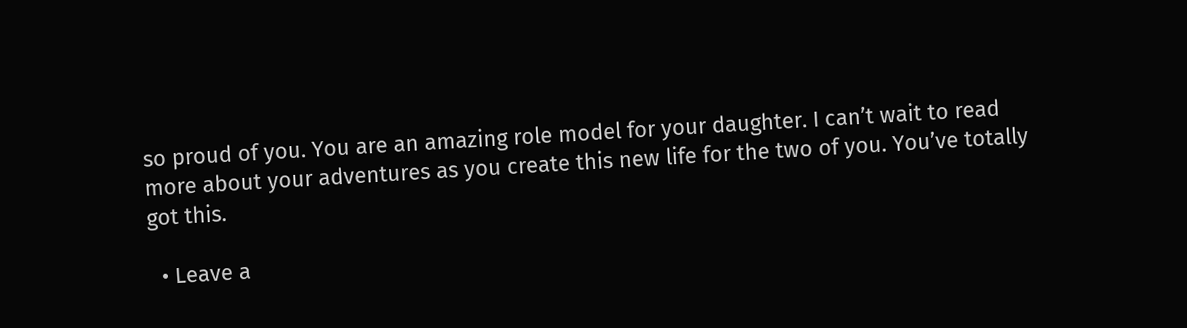so proud of you. You are an amazing role model for your daughter. I can’t wait to read more about your adventures as you create this new life for the two of you. You’ve totally got this.

  • Leave a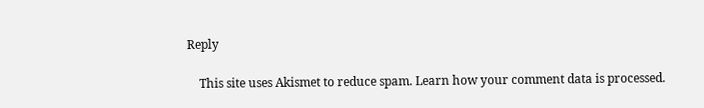Reply

    This site uses Akismet to reduce spam. Learn how your comment data is processed.